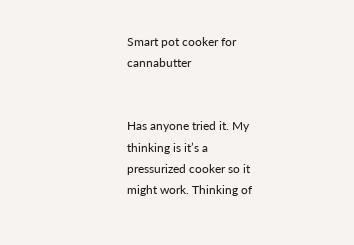Smart pot cooker for cannabutter


Has anyone tried it. My thinking is it’s a pressurized cooker so it might work. Thinking of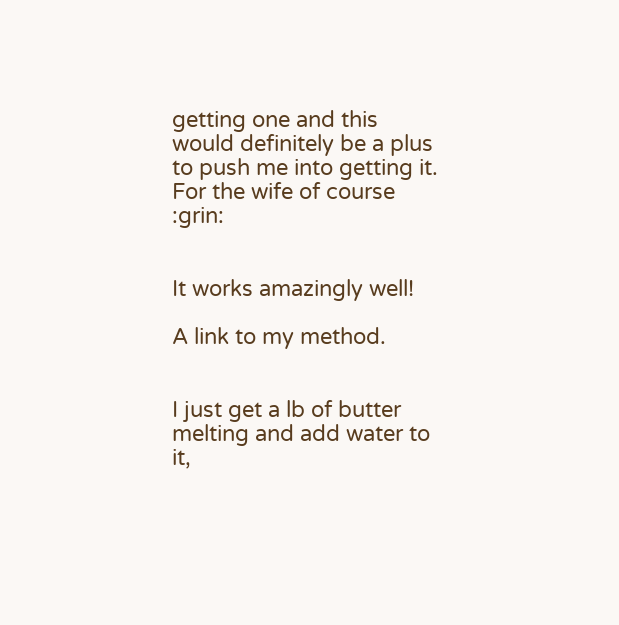getting one and this would definitely be a plus to push me into getting it. For the wife of course :grin:


It works amazingly well!

A link to my method.


I just get a lb of butter melting and add water to it,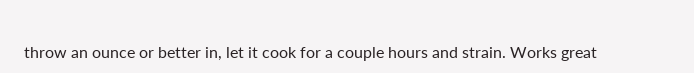throw an ounce or better in, let it cook for a couple hours and strain. Works great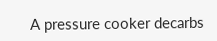A pressure cooker decarbs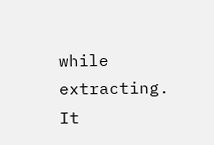while extracting. It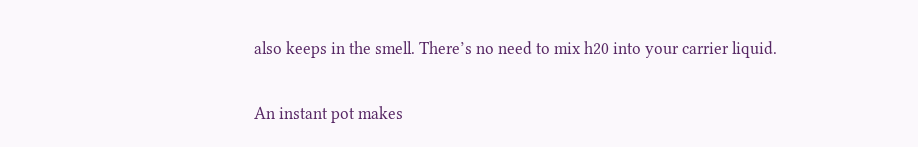also keeps in the smell. There’s no need to mix h20 into your carrier liquid.

An instant pot makes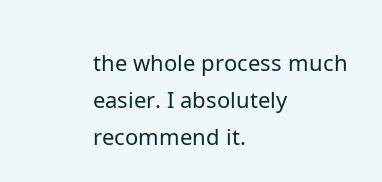the whole process much easier. I absolutely recommend it.